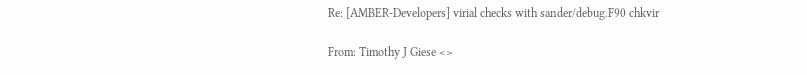Re: [AMBER-Developers] virial checks with sander/debug.F90 chkvir

From: Timothy J Giese <>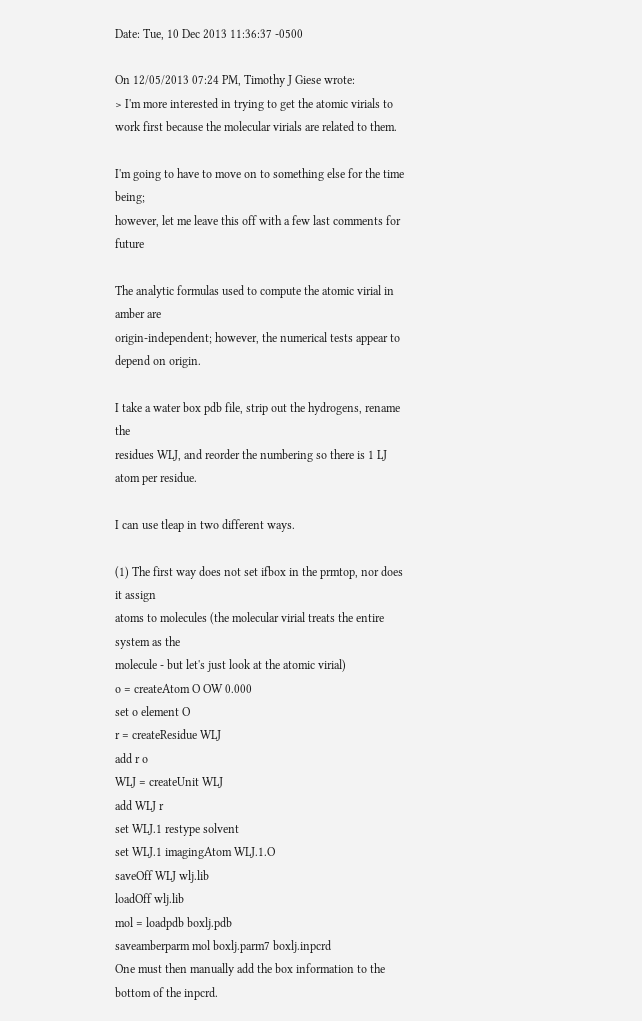Date: Tue, 10 Dec 2013 11:36:37 -0500

On 12/05/2013 07:24 PM, Timothy J Giese wrote:
> I'm more interested in trying to get the atomic virials to work first because the molecular virials are related to them.

I'm going to have to move on to something else for the time being;
however, let me leave this off with a few last comments for future

The analytic formulas used to compute the atomic virial in amber are
origin-independent; however, the numerical tests appear to depend on origin.

I take a water box pdb file, strip out the hydrogens, rename the
residues WLJ, and reorder the numbering so there is 1 LJ atom per residue.

I can use tleap in two different ways.

(1) The first way does not set ifbox in the prmtop, nor does it assign
atoms to molecules (the molecular virial treats the entire system as the
molecule - but let's just look at the atomic virial)
o = createAtom O OW 0.000
set o element O
r = createResidue WLJ
add r o
WLJ = createUnit WLJ
add WLJ r
set WLJ.1 restype solvent
set WLJ.1 imagingAtom WLJ.1.O
saveOff WLJ wlj.lib
loadOff wlj.lib
mol = loadpdb boxlj.pdb
saveamberparm mol boxlj.parm7 boxlj.inpcrd
One must then manually add the box information to the bottom of the inpcrd.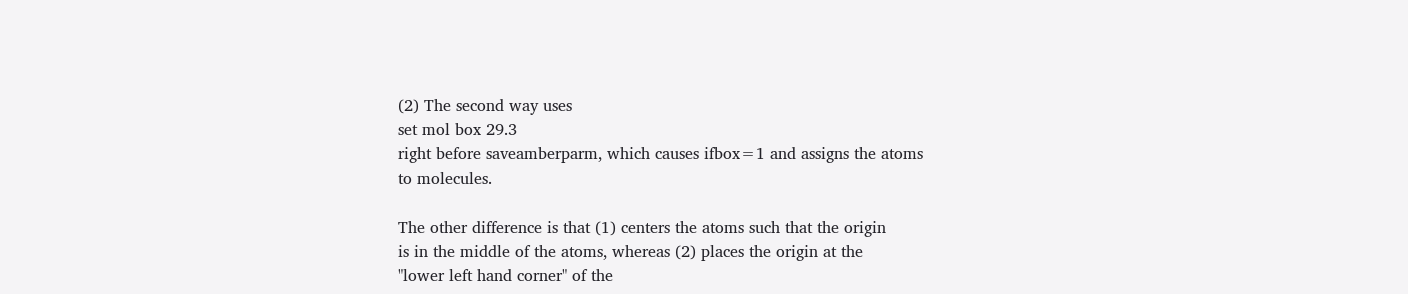(2) The second way uses
set mol box 29.3
right before saveamberparm, which causes ifbox=1 and assigns the atoms
to molecules.

The other difference is that (1) centers the atoms such that the origin
is in the middle of the atoms, whereas (2) places the origin at the
"lower left hand corner" of the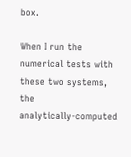box.

When I run the numerical tests with these two systems, the
analytically-computed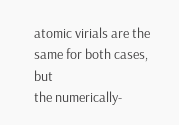atomic virials are the same for both cases, but
the numerically-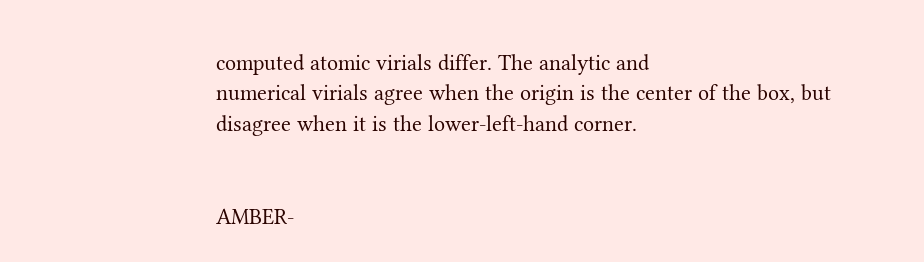computed atomic virials differ. The analytic and
numerical virials agree when the origin is the center of the box, but
disagree when it is the lower-left-hand corner.


AMBER-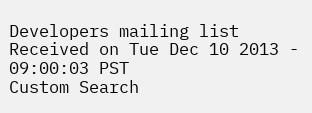Developers mailing list
Received on Tue Dec 10 2013 - 09:00:03 PST
Custom Search